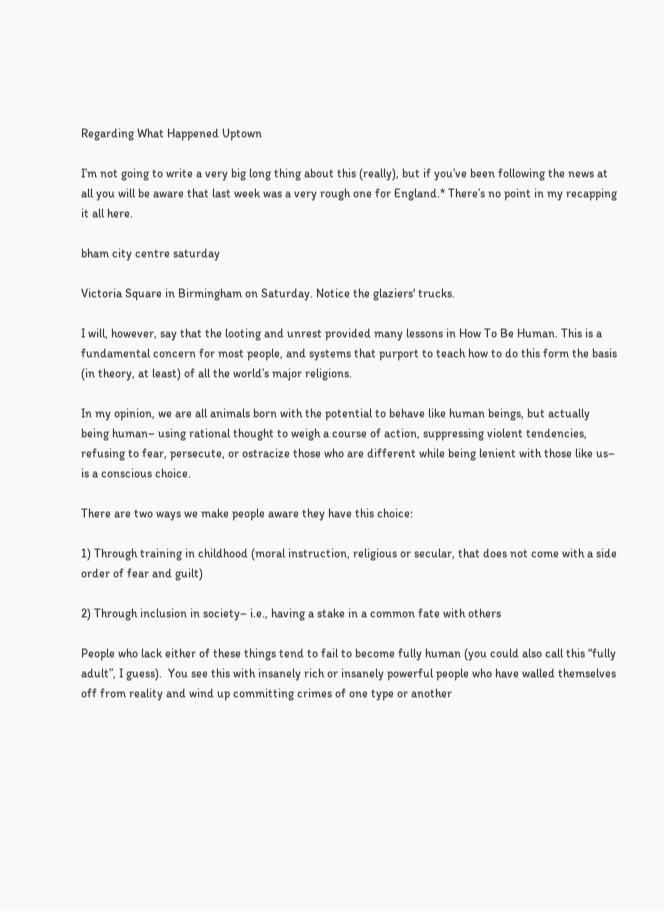Regarding What Happened Uptown

I’m not going to write a very big long thing about this (really), but if you’ve been following the news at all you will be aware that last week was a very rough one for England.* There’s no point in my recapping it all here.

bham city centre saturday

Victoria Square in Birmingham on Saturday. Notice the glaziers' trucks.

I will, however, say that the looting and unrest provided many lessons in How To Be Human. This is a fundamental concern for most people, and systems that purport to teach how to do this form the basis (in theory, at least) of all the world’s major religions.

In my opinion, we are all animals born with the potential to behave like human beings, but actually being human– using rational thought to weigh a course of action, suppressing violent tendencies, refusing to fear, persecute, or ostracize those who are different while being lenient with those like us– is a conscious choice.

There are two ways we make people aware they have this choice:

1) Through training in childhood (moral instruction, religious or secular, that does not come with a side order of fear and guilt)

2) Through inclusion in society– i.e., having a stake in a common fate with others

People who lack either of these things tend to fail to become fully human (you could also call this “fully adult”, I guess).  You see this with insanely rich or insanely powerful people who have walled themselves off from reality and wind up committing crimes of one type or another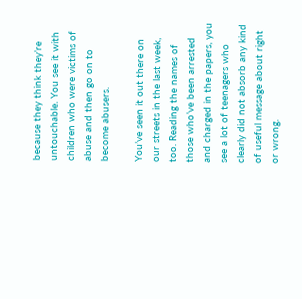because they think they’re untouchable. You see it with children who were victims of abuse and then go on to become abusers.

You’ve seen it out there on our streets in the last week, too. Reading the names of those who’ve been arrested and charged in the papers, you see a lot of teenagers who clearly did not absorb any kind of useful message about right or wrong.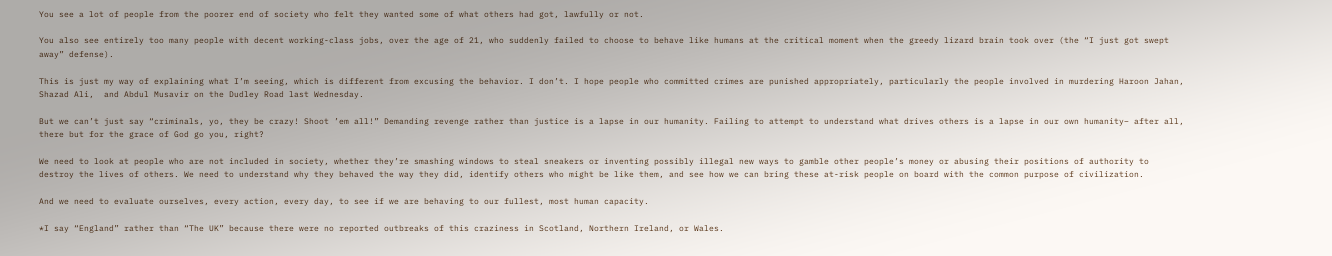You see a lot of people from the poorer end of society who felt they wanted some of what others had got, lawfully or not.

You also see entirely too many people with decent working-class jobs, over the age of 21, who suddenly failed to choose to behave like humans at the critical moment when the greedy lizard brain took over (the “I just got swept away” defense).

This is just my way of explaining what I’m seeing, which is different from excusing the behavior. I don’t. I hope people who committed crimes are punished appropriately, particularly the people involved in murdering Haroon Jahan, Shazad Ali,  and Abdul Musavir on the Dudley Road last Wednesday.

But we can’t just say “criminals, yo, they be crazy! Shoot ’em all!” Demanding revenge rather than justice is a lapse in our humanity. Failing to attempt to understand what drives others is a lapse in our own humanity– after all, there but for the grace of God go you, right?

We need to look at people who are not included in society, whether they’re smashing windows to steal sneakers or inventing possibly illegal new ways to gamble other people’s money or abusing their positions of authority to destroy the lives of others. We need to understand why they behaved the way they did, identify others who might be like them, and see how we can bring these at-risk people on board with the common purpose of civilization.

And we need to evaluate ourselves, every action, every day, to see if we are behaving to our fullest, most human capacity.

*I say “England” rather than “The UK” because there were no reported outbreaks of this craziness in Scotland, Northern Ireland, or Wales.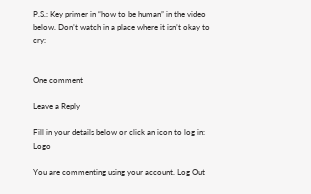P.S.: Key primer in “how to be human” in the video below. Don’t watch in a place where it isn’t okay to cry:


One comment

Leave a Reply

Fill in your details below or click an icon to log in: Logo

You are commenting using your account. Log Out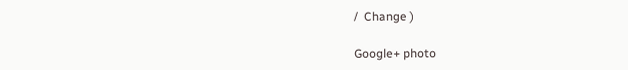/  Change )

Google+ photo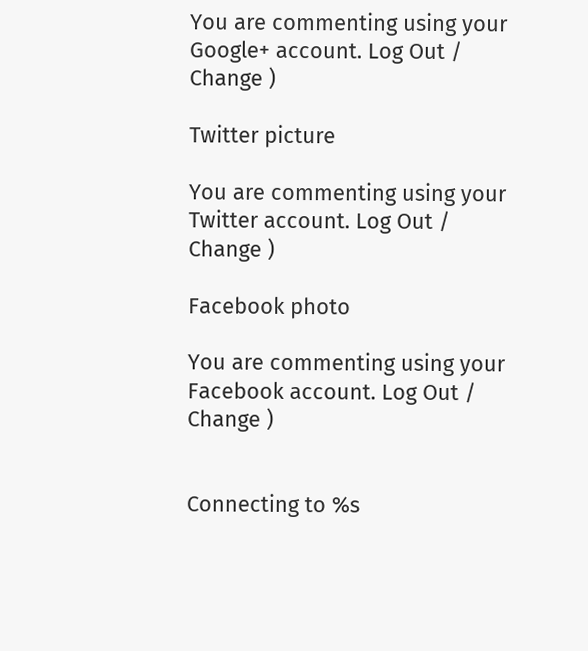You are commenting using your Google+ account. Log Out /  Change )

Twitter picture

You are commenting using your Twitter account. Log Out /  Change )

Facebook photo

You are commenting using your Facebook account. Log Out /  Change )


Connecting to %s